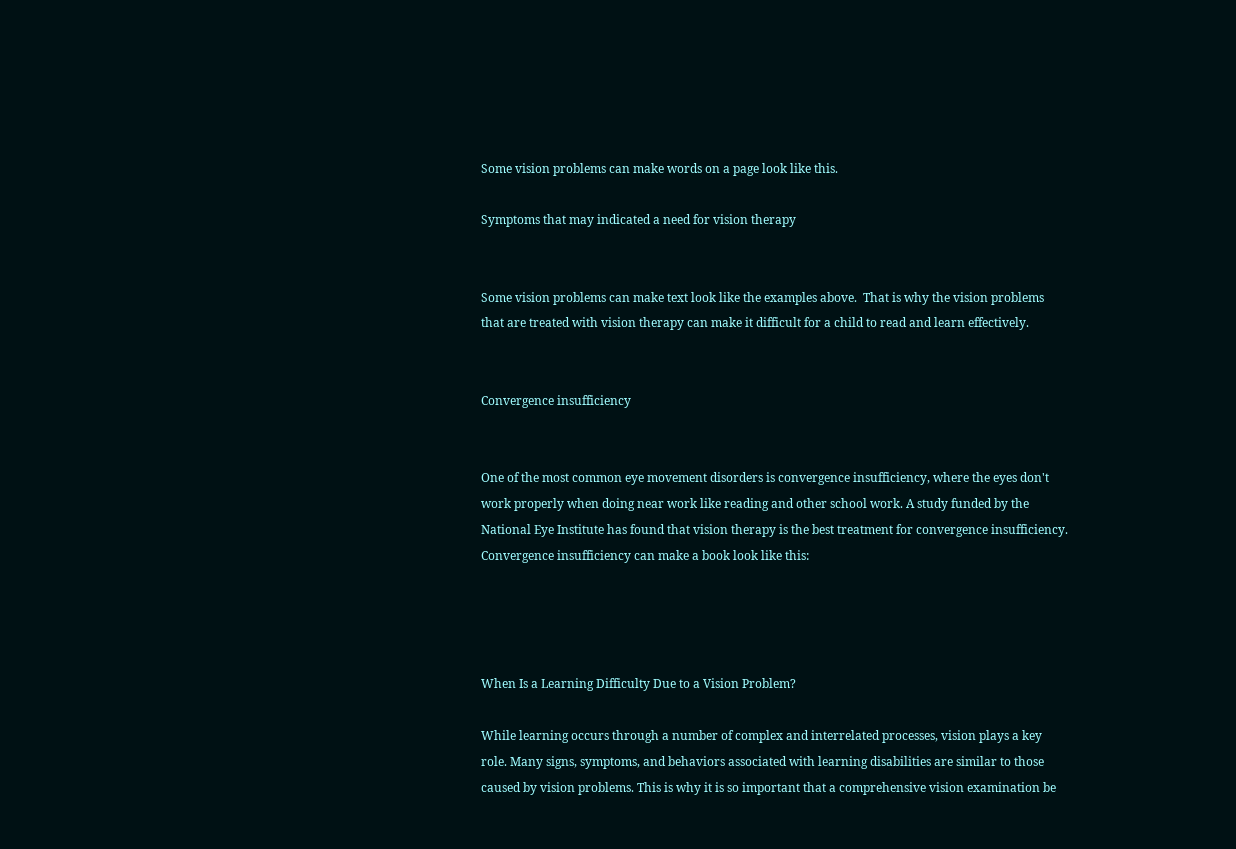Some vision problems can make words on a page look like this.

Symptoms that may indicated a need for vision therapy


Some vision problems can make text look like the examples above.  That is why the vision problems that are treated with vision therapy can make it difficult for a child to read and learn effectively.


Convergence insufficiency


One of the most common eye movement disorders is convergence insufficiency, where the eyes don't work properly when doing near work like reading and other school work. A study funded by the National Eye Institute has found that vision therapy is the best treatment for convergence insufficiency. Convergence insufficiency can make a book look like this:




When Is a Learning Difficulty Due to a Vision Problem?

While learning occurs through a number of complex and interrelated processes, vision plays a key role. Many signs, symptoms, and behaviors associated with learning disabilities are similar to those caused by vision problems. This is why it is so important that a comprehensive vision examination be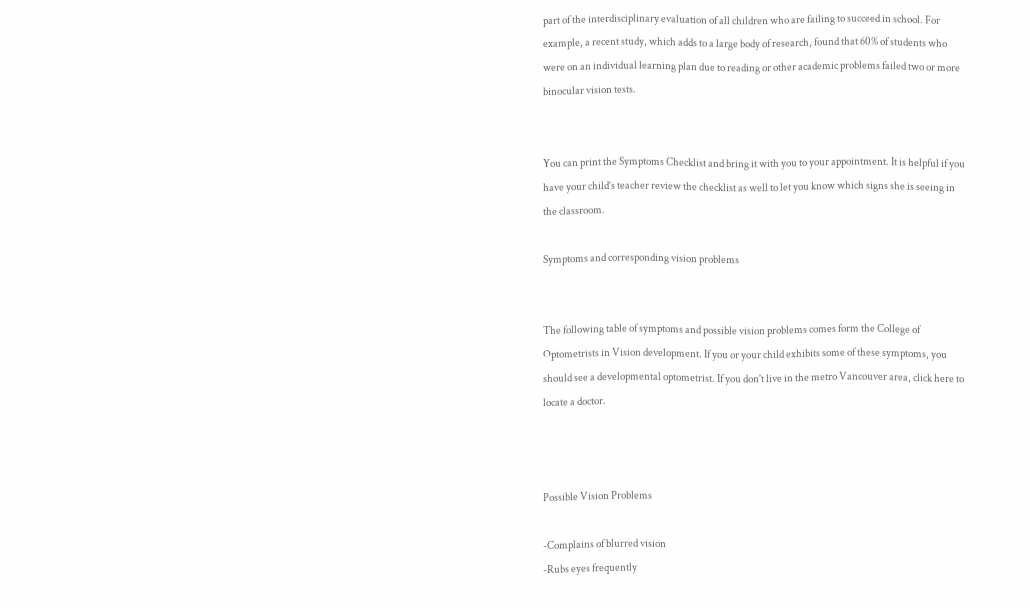part of the interdisciplinary evaluation of all children who are failing to succeed in school. For example, a recent study, which adds to a large body of research, found that 60% of students who were on an individual learning plan due to reading or other academic problems failed two or more binocular vision tests.


You can print the Symptoms Checklist and bring it with you to your appointment. It is helpful if you have your child’s teacher review the checklist as well to let you know which signs she is seeing in the classroom.

Symptoms and corresponding vision problems


The following table of symptoms and possible vision problems comes form the College of Optometrists in Vision development. If you or your child exhibits some of these symptoms, you should see a developmental optometrist. If you don't live in the metro Vancouver area, click here to locate a doctor.



Possible Vision Problems

-Complains of blurred vision
-Rubs eyes frequently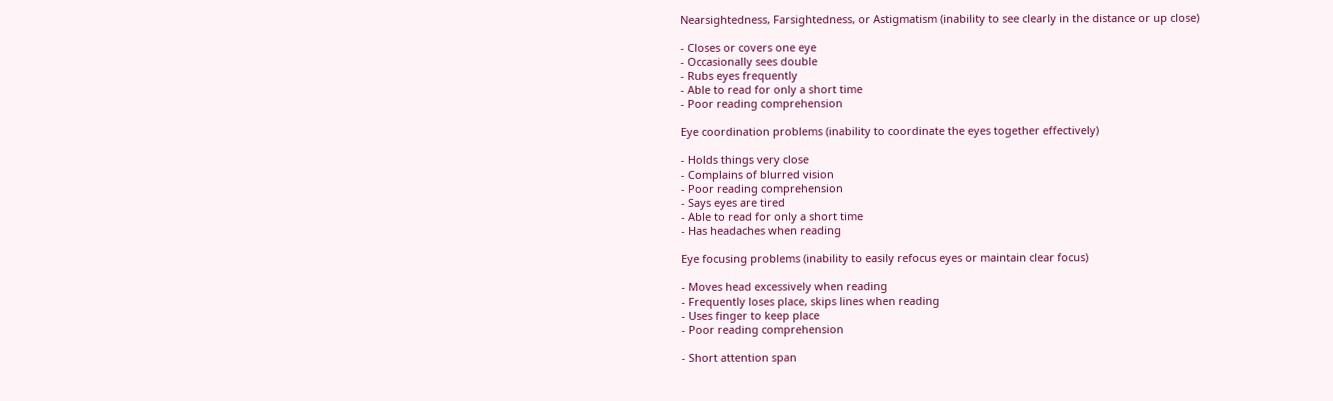Nearsightedness, Farsightedness, or Astigmatism (inability to see clearly in the distance or up close)

- Closes or covers one eye
- Occasionally sees double
- Rubs eyes frequently
- Able to read for only a short time
- Poor reading comprehension

Eye coordination problems (inability to coordinate the eyes together effectively)

- Holds things very close
- Complains of blurred vision
- Poor reading comprehension
- Says eyes are tired
- Able to read for only a short time
- Has headaches when reading

Eye focusing problems (inability to easily refocus eyes or maintain clear focus)

- Moves head excessively when reading
- Frequently loses place, skips lines when reading
- Uses finger to keep place
- Poor reading comprehension

- Short attention span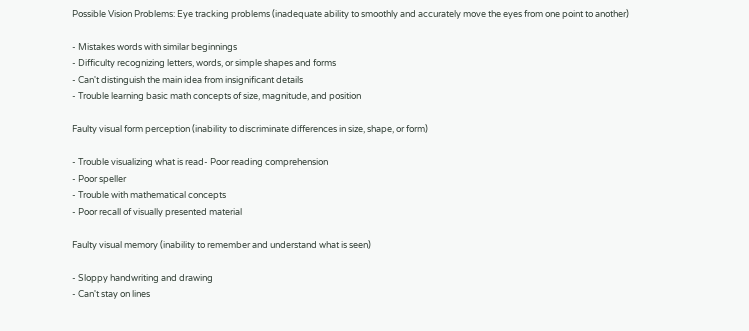Possible Vision Problems: Eye tracking problems (inadequate ability to smoothly and accurately move the eyes from one point to another)

- Mistakes words with similar beginnings
- Difficulty recognizing letters, words, or simple shapes and forms
- Can't distinguish the main idea from insignificant details
- Trouble learning basic math concepts of size, magnitude, and position

Faulty visual form perception (inability to discriminate differences in size, shape, or form)

- Trouble visualizing what is read- Poor reading comprehension
- Poor speller
- Trouble with mathematical concepts
- Poor recall of visually presented material

Faulty visual memory (inability to remember and understand what is seen)

- Sloppy handwriting and drawing
- Can't stay on lines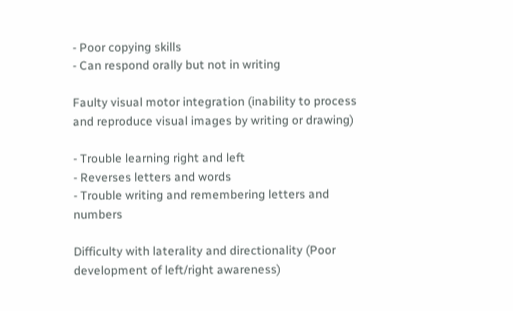- Poor copying skills
- Can respond orally but not in writing

Faulty visual motor integration (inability to process and reproduce visual images by writing or drawing)

- Trouble learning right and left
- Reverses letters and words
- Trouble writing and remembering letters and numbers

Difficulty with laterality and directionality (Poor development of left/right awareness)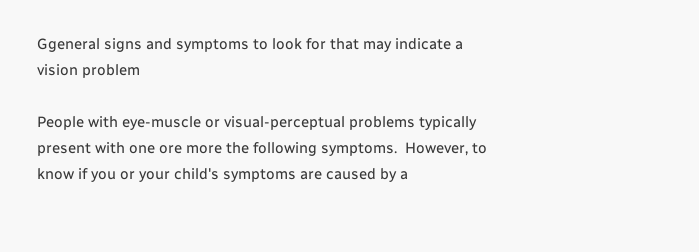Ggeneral signs and symptoms to look for that may indicate a vision problem

People with eye-muscle or visual-perceptual problems typically present with one ore more the following symptoms.  However, to know if you or your child's symptoms are caused by a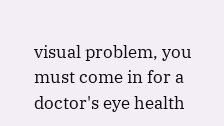visual problem, you must come in for a doctor's eye health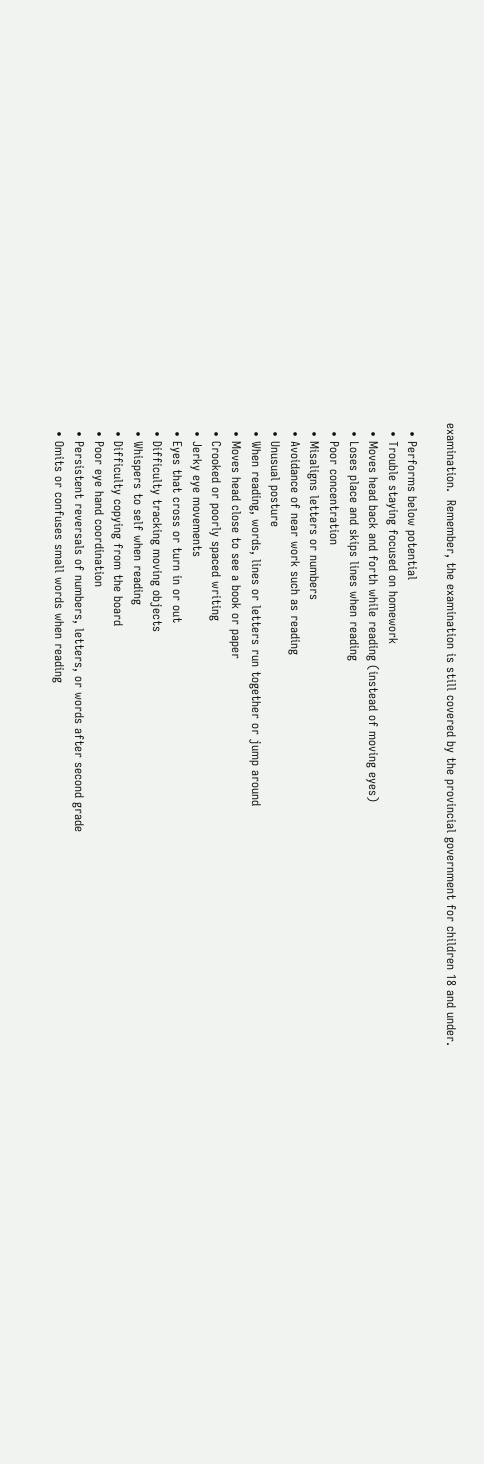examination.  Remember, the examination is still covered by the provincial government for children 18 and under.

  • Performs below potential
  • Trouble staying focused on homework
  • Moves head back and forth while reading (instead of moving eyes)
  • Loses place and skips lines when reading
  • Poor concentration
  • Misaligns letters or numbers
  • Avoidance of near work such as reading
  • Unusual posture
  • When reading, words, lines or letters run together or jump around
  • Moves head close to see a book or paper
  • Crooked or poorly spaced writing
  • Jerky eye movements
  • Eyes that cross or turn in or out
  • Difficulty tracking moving objects
  • Whispers to self when reading
  • Difficulty copying from the board
  • Poor eye hand coordination
  • Persistent reversals of numbers, letters, or words after second grade
  • Omits or confuses small words when reading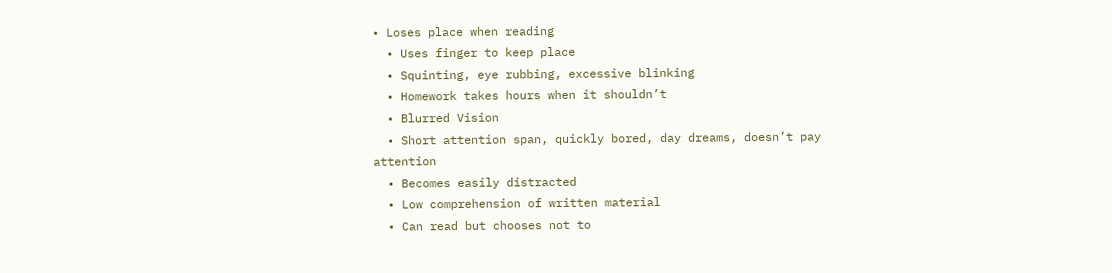• Loses place when reading
  • Uses finger to keep place
  • Squinting, eye rubbing, excessive blinking
  • Homework takes hours when it shouldn’t
  • Blurred Vision
  • Short attention span, quickly bored, day dreams, doesn’t pay attention
  • Becomes easily distracted
  • Low comprehension of written material
  • Can read but chooses not to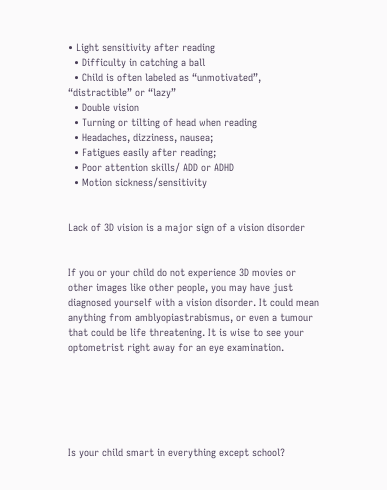• Light sensitivity after reading
  • Difficulty in catching a ball
  • Child is often labeled as “unmotivated”, “distractible” or “lazy”
  • Double vision
  • Turning or tilting of head when reading
  • Headaches, dizziness, nausea;
  • Fatigues easily after reading;
  • Poor attention skills/ ADD or ADHD
  • Motion sickness/sensitivity


Lack of 3D vision is a major sign of a vision disorder


If you or your child do not experience 3D movies or other images like other people, you may have just diagnosed yourself with a vision disorder. It could mean anything from amblyopiastrabismus, or even a tumour that could be life threatening. It is wise to see your optometrist right away for an eye examination.






Is your child smart in everything except school?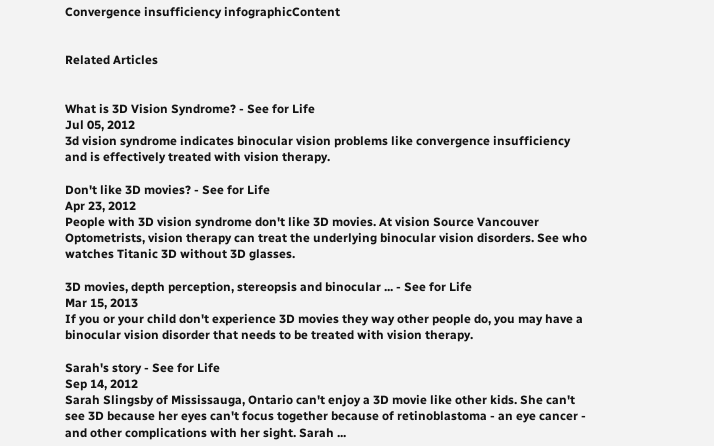Convergence insufficiency infographicContent


Related Articles


What is 3D Vision Syndrome? - See for Life
Jul 05, 2012
3d vision syndrome indicates binocular vision problems like convergence insufficiency and is effectively treated with vision therapy.

Don't like 3D movies? - See for Life
Apr 23, 2012
People with 3D vision syndrome don't like 3D movies. At vision Source Vancouver Optometrists, vision therapy can treat the underlying binocular vision disorders. See who watches Titanic 3D without 3D glasses.

3D movies, depth perception, stereopsis and binocular ... - See for Life
Mar 15, 2013
If you or your child don't experience 3D movies they way other people do, you may have a binocular vision disorder that needs to be treated with vision therapy.

Sarah's story - See for Life
Sep 14, 2012
Sarah Slingsby of Mississauga, Ontario can't enjoy a 3D movie like other kids. She can't see 3D because her eyes can't focus together because of retinoblastoma - an eye cancer - and other complications with her sight. Sarah ...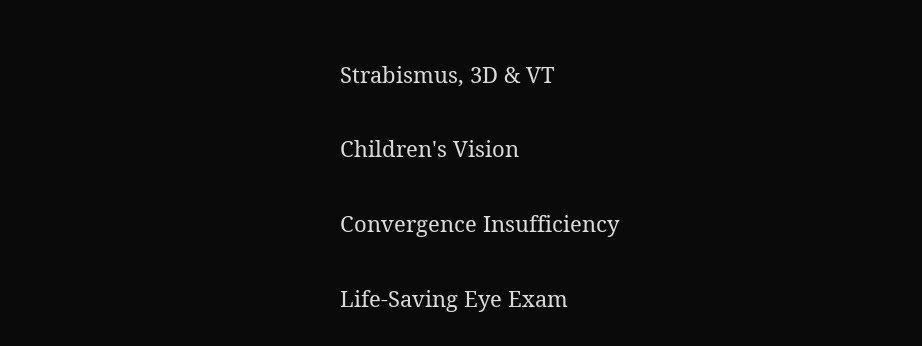Strabismus, 3D & VT

Children's Vision

Convergence Insufficiency

Life-Saving Eye Exam